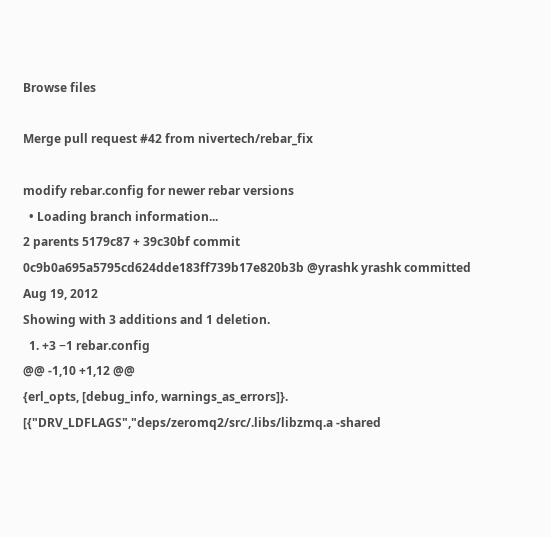Browse files

Merge pull request #42 from nivertech/rebar_fix

modify rebar.config for newer rebar versions
  • Loading branch information...
2 parents 5179c87 + 39c30bf commit 0c9b0a695a5795cd624dde183ff739b17e820b3b @yrashk yrashk committed Aug 19, 2012
Showing with 3 additions and 1 deletion.
  1. +3 −1 rebar.config
@@ -1,10 +1,12 @@
{erl_opts, [debug_info, warnings_as_errors]}.
[{"DRV_LDFLAGS","deps/zeromq2/src/.libs/libzmq.a -shared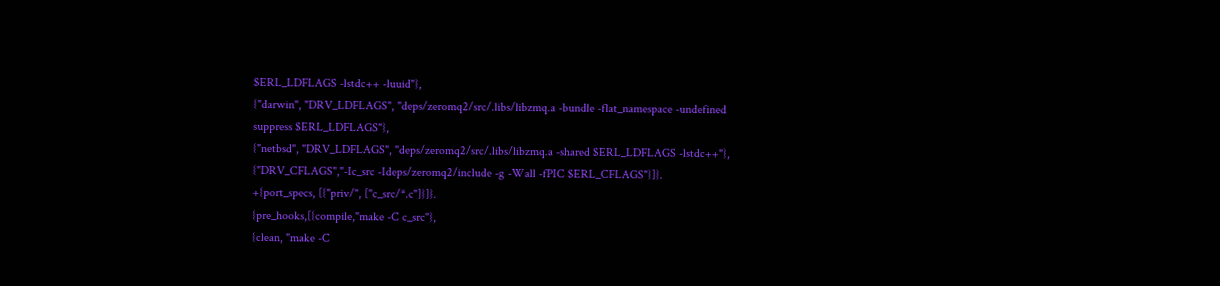$ERL_LDFLAGS -lstdc++ -luuid"},
{"darwin", "DRV_LDFLAGS", "deps/zeromq2/src/.libs/libzmq.a -bundle -flat_namespace -undefined suppress $ERL_LDFLAGS"},
{"netbsd", "DRV_LDFLAGS", "deps/zeromq2/src/.libs/libzmq.a -shared $ERL_LDFLAGS -lstdc++"},
{"DRV_CFLAGS","-Ic_src -Ideps/zeromq2/include -g -Wall -fPIC $ERL_CFLAGS"}]}.
+{port_specs, [{"priv/", ["c_src/*.c"]}]}.
{pre_hooks,[{compile,"make -C c_src"},
{clean, "make -C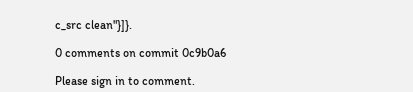c_src clean"}]}.

0 comments on commit 0c9b0a6

Please sign in to comment.